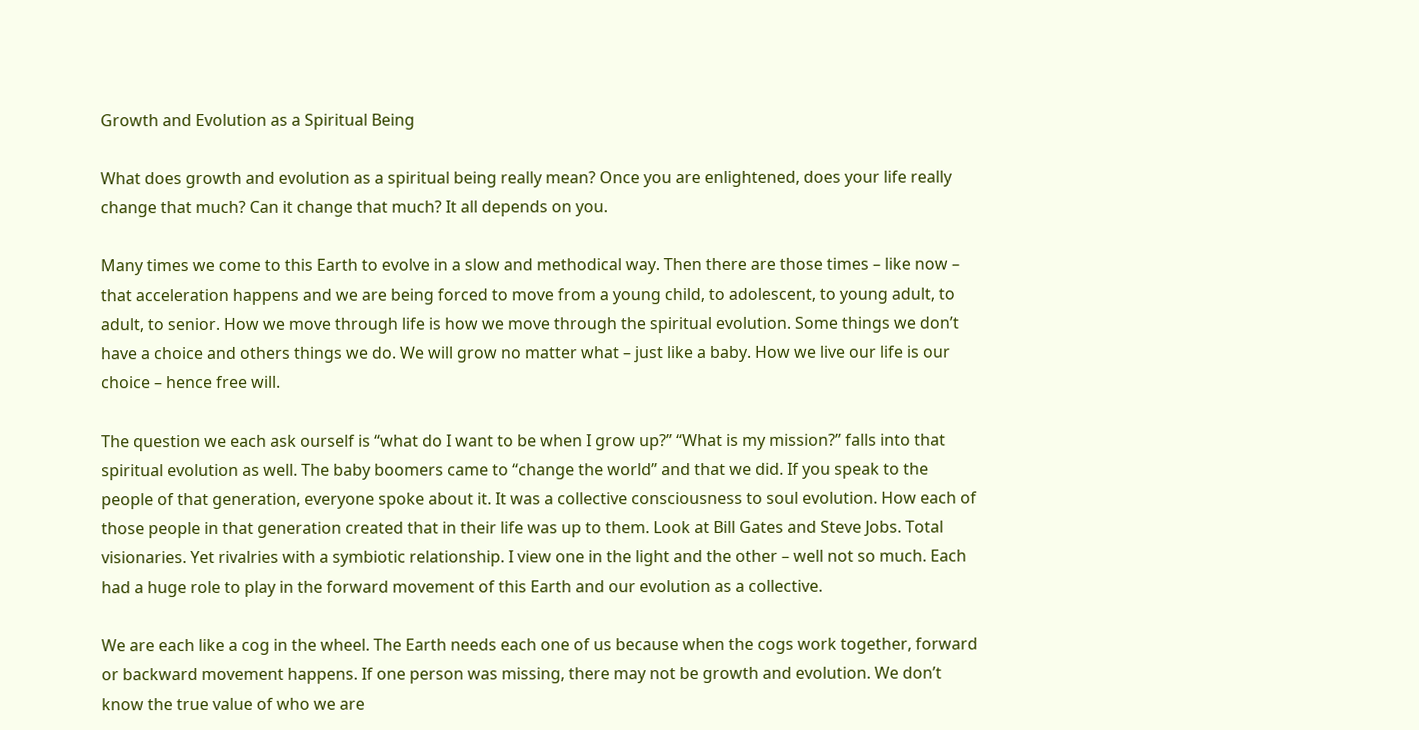Growth and Evolution as a Spiritual Being

What does growth and evolution as a spiritual being really mean? Once you are enlightened, does your life really change that much? Can it change that much? It all depends on you.

Many times we come to this Earth to evolve in a slow and methodical way. Then there are those times – like now – that acceleration happens and we are being forced to move from a young child, to adolescent, to young adult, to adult, to senior. How we move through life is how we move through the spiritual evolution. Some things we don’t have a choice and others things we do. We will grow no matter what – just like a baby. How we live our life is our choice – hence free will.

The question we each ask ourself is “what do I want to be when I grow up?” “What is my mission?” falls into that spiritual evolution as well. The baby boomers came to “change the world” and that we did. If you speak to the people of that generation, everyone spoke about it. It was a collective consciousness to soul evolution. How each of those people in that generation created that in their life was up to them. Look at Bill Gates and Steve Jobs. Total visionaries. Yet rivalries with a symbiotic relationship. I view one in the light and the other – well not so much. Each had a huge role to play in the forward movement of this Earth and our evolution as a collective.

We are each like a cog in the wheel. The Earth needs each one of us because when the cogs work together, forward or backward movement happens. If one person was missing, there may not be growth and evolution. We don’t know the true value of who we are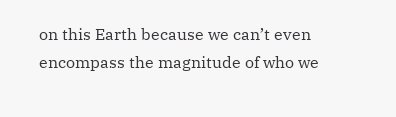on this Earth because we can’t even encompass the magnitude of who we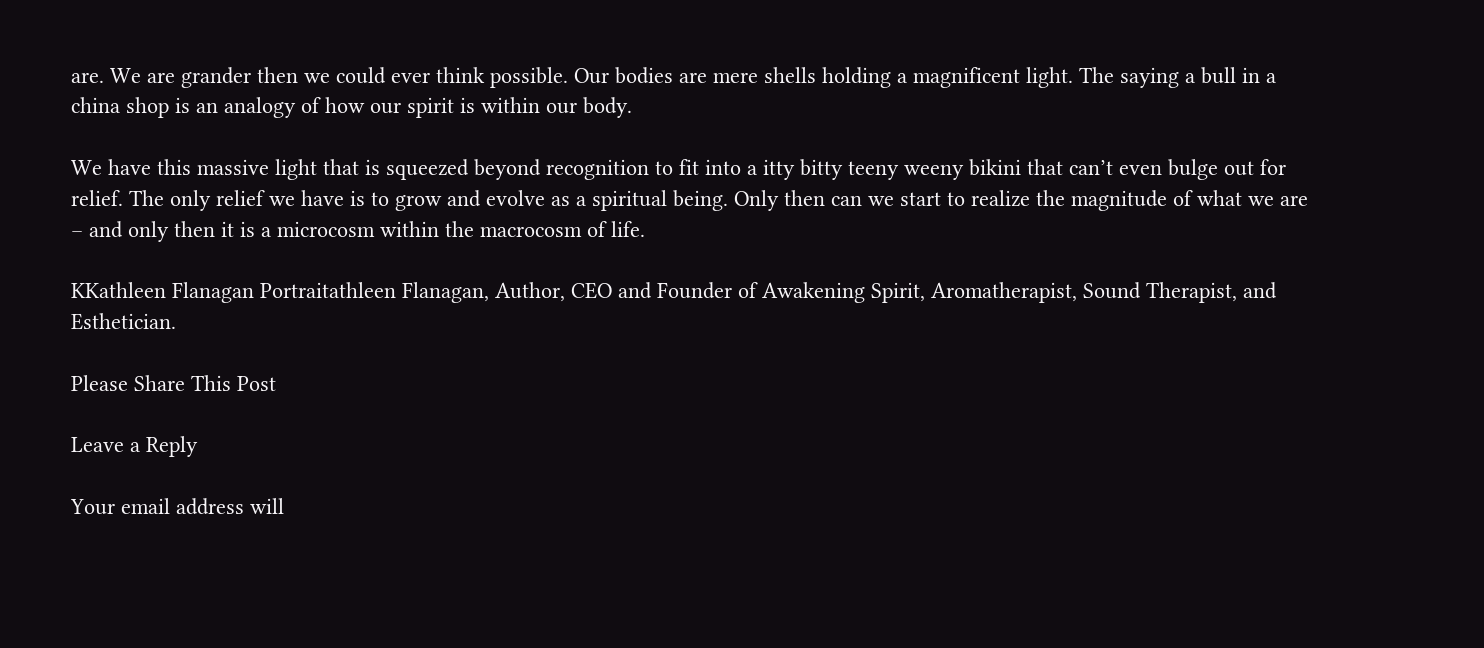are. We are grander then we could ever think possible. Our bodies are mere shells holding a magnificent light. The saying a bull in a china shop is an analogy of how our spirit is within our body.

We have this massive light that is squeezed beyond recognition to fit into a itty bitty teeny weeny bikini that can’t even bulge out for relief. The only relief we have is to grow and evolve as a spiritual being. Only then can we start to realize the magnitude of what we are – and only then it is a microcosm within the macrocosm of life.

KKathleen Flanagan Portraitathleen Flanagan, Author, CEO and Founder of Awakening Spirit, Aromatherapist, Sound Therapist, and Esthetician.

Please Share This Post

Leave a Reply

Your email address will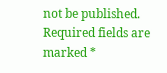not be published. Required fields are marked *